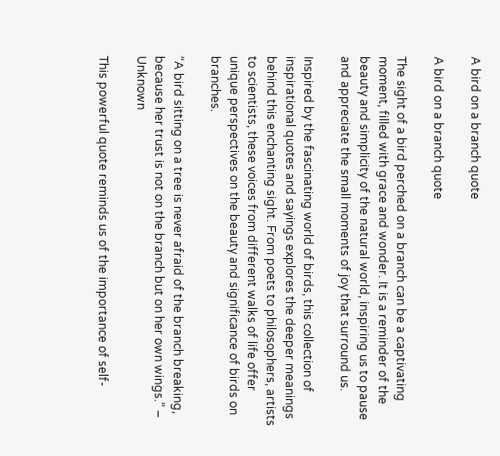A bird on a branch quote

A bird on a branch quote

The sight of a bird perched on a branch can be a captivating moment, filled with grace and wonder. It is a reminder of the beauty and simplicity of the natural world, inspiring us to pause and appreciate the small moments of joy that surround us.

Inspired by the fascinating world of birds, this collection of inspirational quotes and sayings explores the deeper meanings behind this enchanting sight. From poets to philosophers, artists to scientists, these voices from different walks of life offer unique perspectives on the beauty and significance of birds on branches.

“A bird sitting on a tree is never afraid of the branch breaking, because her trust is not on the branch but on her own wings.” – Unknown

This powerful quote reminds us of the importance of self-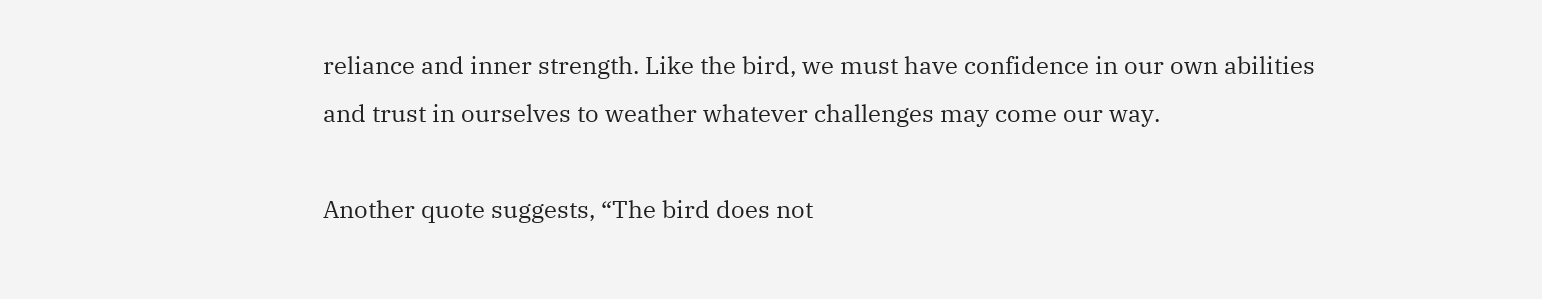reliance and inner strength. Like the bird, we must have confidence in our own abilities and trust in ourselves to weather whatever challenges may come our way.

Another quote suggests, “The bird does not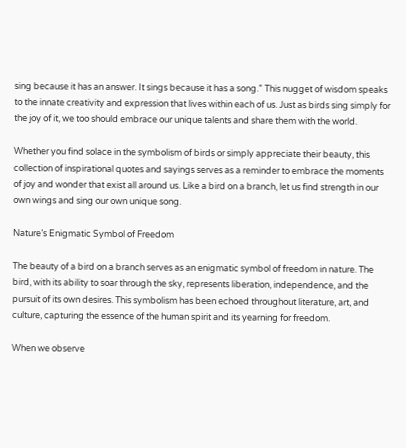sing because it has an answer. It sings because it has a song.” This nugget of wisdom speaks to the innate creativity and expression that lives within each of us. Just as birds sing simply for the joy of it, we too should embrace our unique talents and share them with the world.

Whether you find solace in the symbolism of birds or simply appreciate their beauty, this collection of inspirational quotes and sayings serves as a reminder to embrace the moments of joy and wonder that exist all around us. Like a bird on a branch, let us find strength in our own wings and sing our own unique song.

Nature’s Enigmatic Symbol of Freedom

The beauty of a bird on a branch serves as an enigmatic symbol of freedom in nature. The bird, with its ability to soar through the sky, represents liberation, independence, and the pursuit of its own desires. This symbolism has been echoed throughout literature, art, and culture, capturing the essence of the human spirit and its yearning for freedom.

When we observe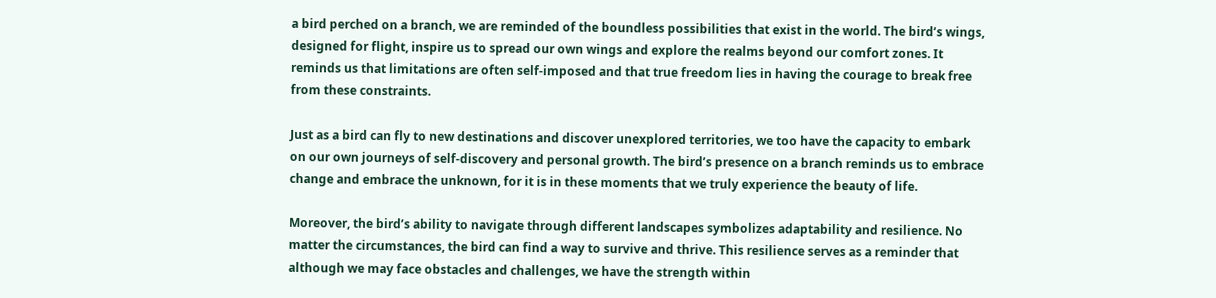a bird perched on a branch, we are reminded of the boundless possibilities that exist in the world. The bird’s wings, designed for flight, inspire us to spread our own wings and explore the realms beyond our comfort zones. It reminds us that limitations are often self-imposed and that true freedom lies in having the courage to break free from these constraints.

Just as a bird can fly to new destinations and discover unexplored territories, we too have the capacity to embark on our own journeys of self-discovery and personal growth. The bird’s presence on a branch reminds us to embrace change and embrace the unknown, for it is in these moments that we truly experience the beauty of life.

Moreover, the bird’s ability to navigate through different landscapes symbolizes adaptability and resilience. No matter the circumstances, the bird can find a way to survive and thrive. This resilience serves as a reminder that although we may face obstacles and challenges, we have the strength within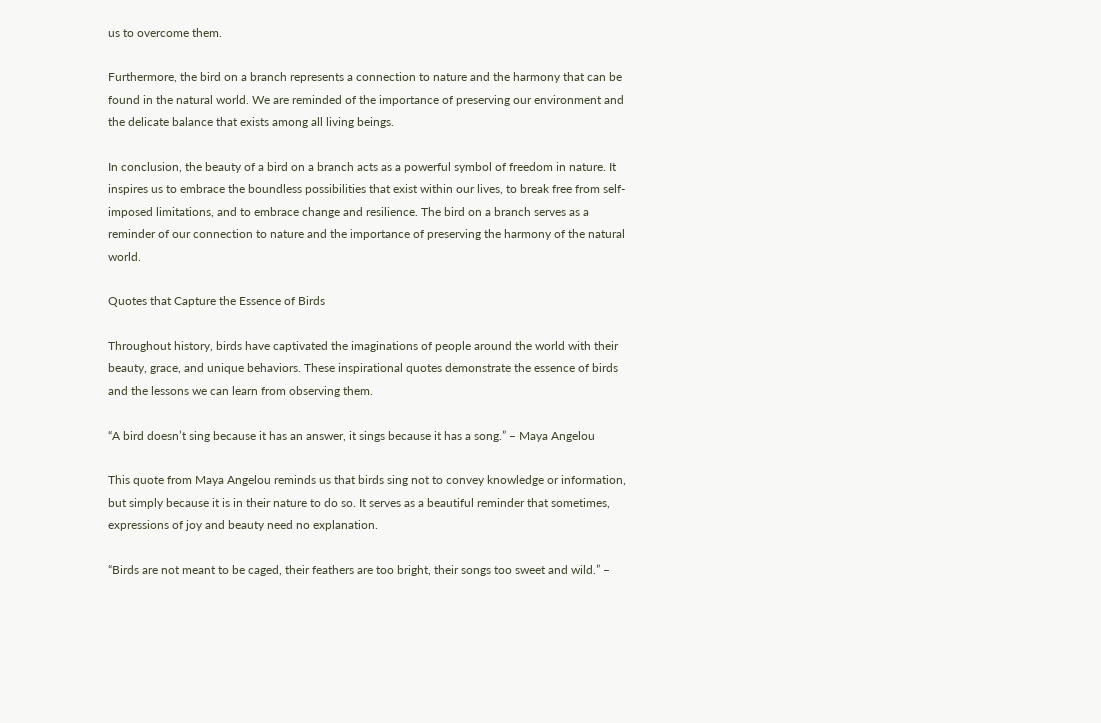us to overcome them.

Furthermore, the bird on a branch represents a connection to nature and the harmony that can be found in the natural world. We are reminded of the importance of preserving our environment and the delicate balance that exists among all living beings.

In conclusion, the beauty of a bird on a branch acts as a powerful symbol of freedom in nature. It inspires us to embrace the boundless possibilities that exist within our lives, to break free from self-imposed limitations, and to embrace change and resilience. The bird on a branch serves as a reminder of our connection to nature and the importance of preserving the harmony of the natural world.

Quotes that Capture the Essence of Birds

Throughout history, birds have captivated the imaginations of people around the world with their beauty, grace, and unique behaviors. These inspirational quotes demonstrate the essence of birds and the lessons we can learn from observing them.

“A bird doesn’t sing because it has an answer, it sings because it has a song.” – Maya Angelou

This quote from Maya Angelou reminds us that birds sing not to convey knowledge or information, but simply because it is in their nature to do so. It serves as a beautiful reminder that sometimes, expressions of joy and beauty need no explanation.

“Birds are not meant to be caged, their feathers are too bright, their songs too sweet and wild.” –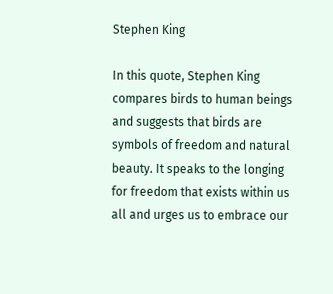Stephen King

In this quote, Stephen King compares birds to human beings and suggests that birds are symbols of freedom and natural beauty. It speaks to the longing for freedom that exists within us all and urges us to embrace our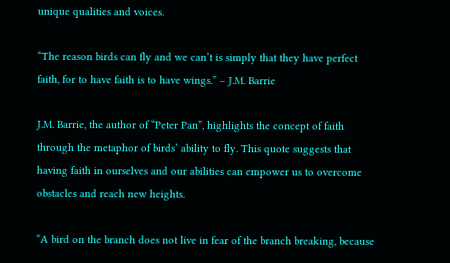unique qualities and voices.

“The reason birds can fly and we can’t is simply that they have perfect faith, for to have faith is to have wings.” – J.M. Barrie

J.M. Barrie, the author of “Peter Pan”, highlights the concept of faith through the metaphor of birds’ ability to fly. This quote suggests that having faith in ourselves and our abilities can empower us to overcome obstacles and reach new heights.

“A bird on the branch does not live in fear of the branch breaking, because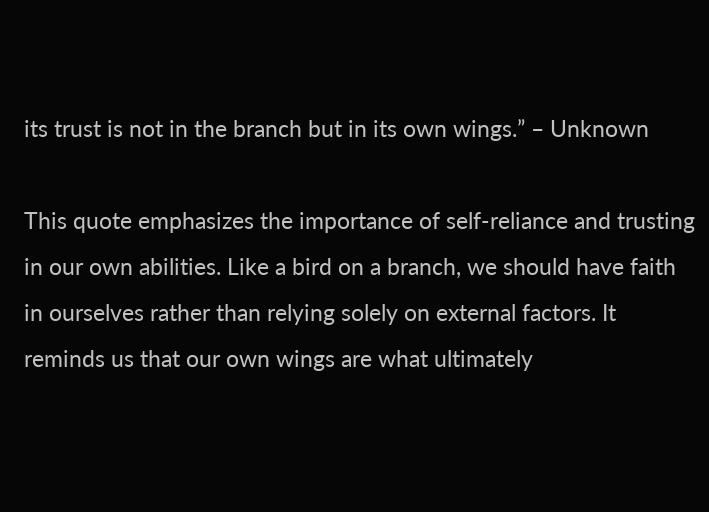its trust is not in the branch but in its own wings.” – Unknown

This quote emphasizes the importance of self-reliance and trusting in our own abilities. Like a bird on a branch, we should have faith in ourselves rather than relying solely on external factors. It reminds us that our own wings are what ultimately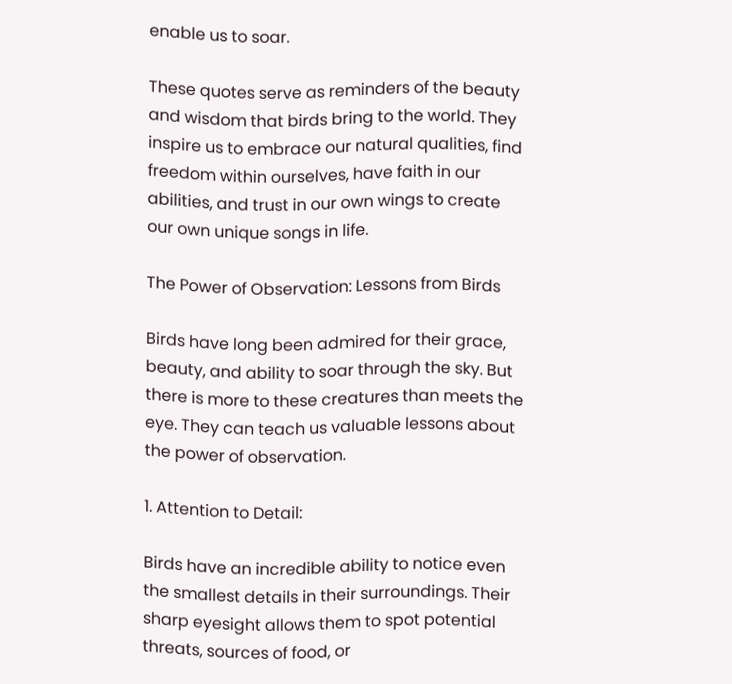enable us to soar.

These quotes serve as reminders of the beauty and wisdom that birds bring to the world. They inspire us to embrace our natural qualities, find freedom within ourselves, have faith in our abilities, and trust in our own wings to create our own unique songs in life.

The Power of Observation: Lessons from Birds

Birds have long been admired for their grace, beauty, and ability to soar through the sky. But there is more to these creatures than meets the eye. They can teach us valuable lessons about the power of observation.

1. Attention to Detail:

Birds have an incredible ability to notice even the smallest details in their surroundings. Their sharp eyesight allows them to spot potential threats, sources of food, or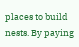places to build nests. By paying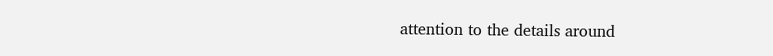attention to the details around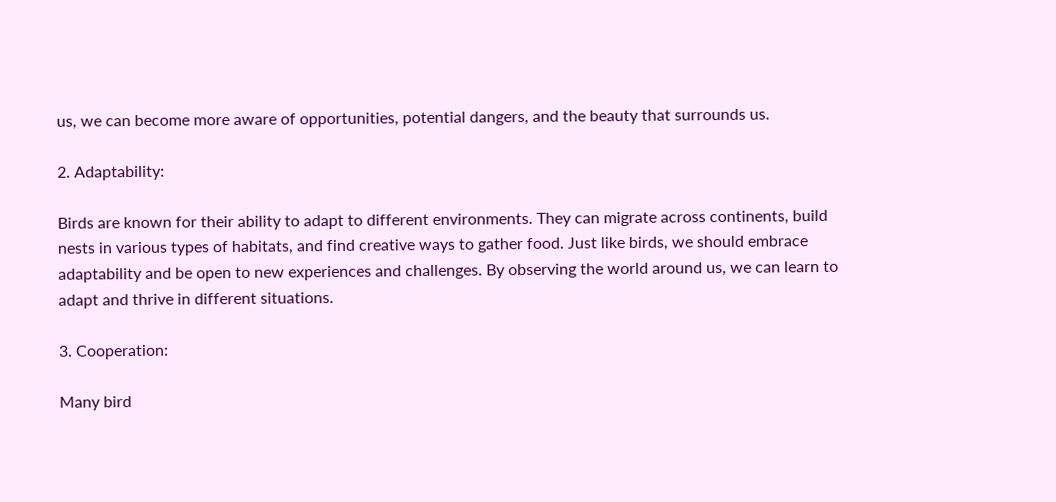us, we can become more aware of opportunities, potential dangers, and the beauty that surrounds us.

2. Adaptability:

Birds are known for their ability to adapt to different environments. They can migrate across continents, build nests in various types of habitats, and find creative ways to gather food. Just like birds, we should embrace adaptability and be open to new experiences and challenges. By observing the world around us, we can learn to adapt and thrive in different situations.

3. Cooperation:

Many bird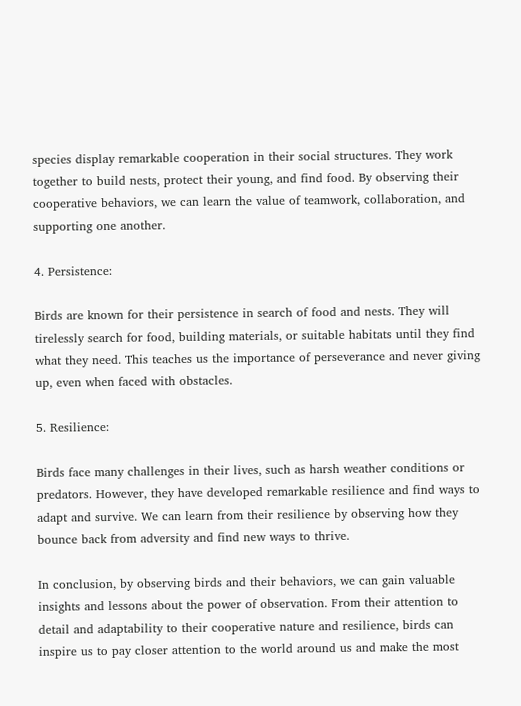species display remarkable cooperation in their social structures. They work together to build nests, protect their young, and find food. By observing their cooperative behaviors, we can learn the value of teamwork, collaboration, and supporting one another.

4. Persistence:

Birds are known for their persistence in search of food and nests. They will tirelessly search for food, building materials, or suitable habitats until they find what they need. This teaches us the importance of perseverance and never giving up, even when faced with obstacles.

5. Resilience:

Birds face many challenges in their lives, such as harsh weather conditions or predators. However, they have developed remarkable resilience and find ways to adapt and survive. We can learn from their resilience by observing how they bounce back from adversity and find new ways to thrive.

In conclusion, by observing birds and their behaviors, we can gain valuable insights and lessons about the power of observation. From their attention to detail and adaptability to their cooperative nature and resilience, birds can inspire us to pay closer attention to the world around us and make the most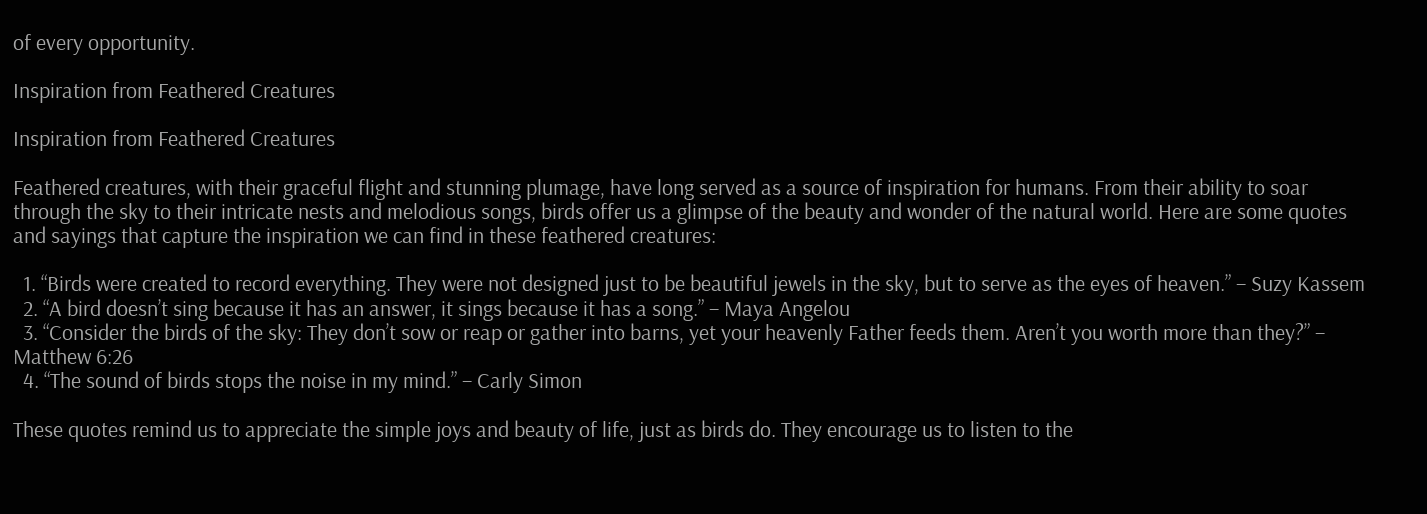of every opportunity.

Inspiration from Feathered Creatures

Inspiration from Feathered Creatures

Feathered creatures, with their graceful flight and stunning plumage, have long served as a source of inspiration for humans. From their ability to soar through the sky to their intricate nests and melodious songs, birds offer us a glimpse of the beauty and wonder of the natural world. Here are some quotes and sayings that capture the inspiration we can find in these feathered creatures:

  1. “Birds were created to record everything. They were not designed just to be beautiful jewels in the sky, but to serve as the eyes of heaven.” – Suzy Kassem
  2. “A bird doesn’t sing because it has an answer, it sings because it has a song.” – Maya Angelou
  3. “Consider the birds of the sky: They don’t sow or reap or gather into barns, yet your heavenly Father feeds them. Aren’t you worth more than they?” – Matthew 6:26
  4. “The sound of birds stops the noise in my mind.” – Carly Simon

These quotes remind us to appreciate the simple joys and beauty of life, just as birds do. They encourage us to listen to the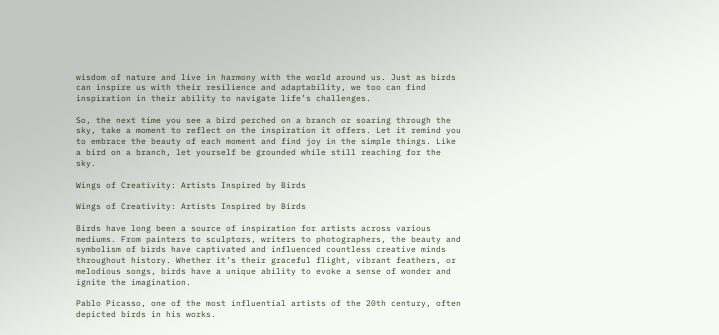wisdom of nature and live in harmony with the world around us. Just as birds can inspire us with their resilience and adaptability, we too can find inspiration in their ability to navigate life’s challenges.

So, the next time you see a bird perched on a branch or soaring through the sky, take a moment to reflect on the inspiration it offers. Let it remind you to embrace the beauty of each moment and find joy in the simple things. Like a bird on a branch, let yourself be grounded while still reaching for the sky.

Wings of Creativity: Artists Inspired by Birds

Wings of Creativity: Artists Inspired by Birds

Birds have long been a source of inspiration for artists across various mediums. From painters to sculptors, writers to photographers, the beauty and symbolism of birds have captivated and influenced countless creative minds throughout history. Whether it’s their graceful flight, vibrant feathers, or melodious songs, birds have a unique ability to evoke a sense of wonder and ignite the imagination.

Pablo Picasso, one of the most influential artists of the 20th century, often depicted birds in his works.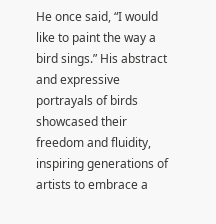He once said, “I would like to paint the way a bird sings.” His abstract and expressive portrayals of birds showcased their freedom and fluidity, inspiring generations of artists to embrace a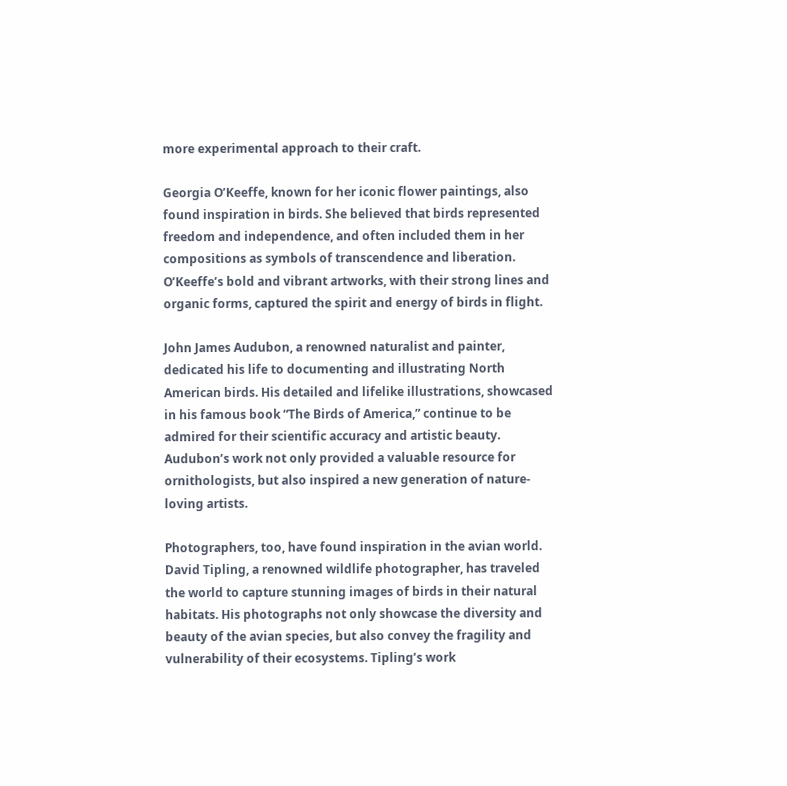more experimental approach to their craft.

Georgia O’Keeffe, known for her iconic flower paintings, also found inspiration in birds. She believed that birds represented freedom and independence, and often included them in her compositions as symbols of transcendence and liberation. O’Keeffe’s bold and vibrant artworks, with their strong lines and organic forms, captured the spirit and energy of birds in flight.

John James Audubon, a renowned naturalist and painter, dedicated his life to documenting and illustrating North American birds. His detailed and lifelike illustrations, showcased in his famous book “The Birds of America,” continue to be admired for their scientific accuracy and artistic beauty. Audubon’s work not only provided a valuable resource for ornithologists, but also inspired a new generation of nature-loving artists.

Photographers, too, have found inspiration in the avian world. David Tipling, a renowned wildlife photographer, has traveled the world to capture stunning images of birds in their natural habitats. His photographs not only showcase the diversity and beauty of the avian species, but also convey the fragility and vulnerability of their ecosystems. Tipling’s work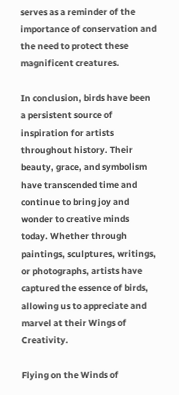serves as a reminder of the importance of conservation and the need to protect these magnificent creatures.

In conclusion, birds have been a persistent source of inspiration for artists throughout history. Their beauty, grace, and symbolism have transcended time and continue to bring joy and wonder to creative minds today. Whether through paintings, sculptures, writings, or photographs, artists have captured the essence of birds, allowing us to appreciate and marvel at their Wings of Creativity.

Flying on the Winds of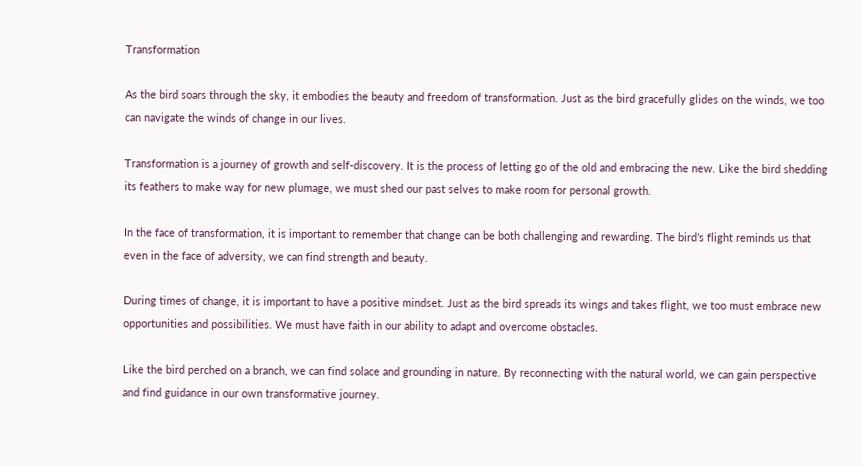Transformation

As the bird soars through the sky, it embodies the beauty and freedom of transformation. Just as the bird gracefully glides on the winds, we too can navigate the winds of change in our lives.

Transformation is a journey of growth and self-discovery. It is the process of letting go of the old and embracing the new. Like the bird shedding its feathers to make way for new plumage, we must shed our past selves to make room for personal growth.

In the face of transformation, it is important to remember that change can be both challenging and rewarding. The bird’s flight reminds us that even in the face of adversity, we can find strength and beauty.

During times of change, it is important to have a positive mindset. Just as the bird spreads its wings and takes flight, we too must embrace new opportunities and possibilities. We must have faith in our ability to adapt and overcome obstacles.

Like the bird perched on a branch, we can find solace and grounding in nature. By reconnecting with the natural world, we can gain perspective and find guidance in our own transformative journey.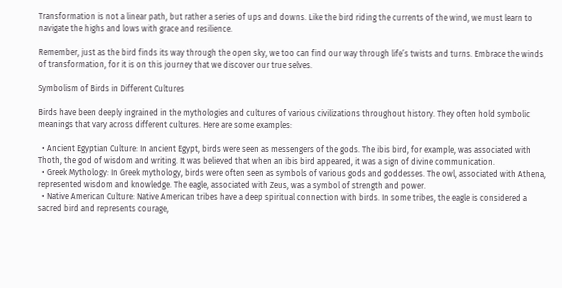Transformation is not a linear path, but rather a series of ups and downs. Like the bird riding the currents of the wind, we must learn to navigate the highs and lows with grace and resilience.

Remember, just as the bird finds its way through the open sky, we too can find our way through life’s twists and turns. Embrace the winds of transformation, for it is on this journey that we discover our true selves.

Symbolism of Birds in Different Cultures

Birds have been deeply ingrained in the mythologies and cultures of various civilizations throughout history. They often hold symbolic meanings that vary across different cultures. Here are some examples:

  • Ancient Egyptian Culture: In ancient Egypt, birds were seen as messengers of the gods. The ibis bird, for example, was associated with Thoth, the god of wisdom and writing. It was believed that when an ibis bird appeared, it was a sign of divine communication.
  • Greek Mythology: In Greek mythology, birds were often seen as symbols of various gods and goddesses. The owl, associated with Athena, represented wisdom and knowledge. The eagle, associated with Zeus, was a symbol of strength and power.
  • Native American Culture: Native American tribes have a deep spiritual connection with birds. In some tribes, the eagle is considered a sacred bird and represents courage,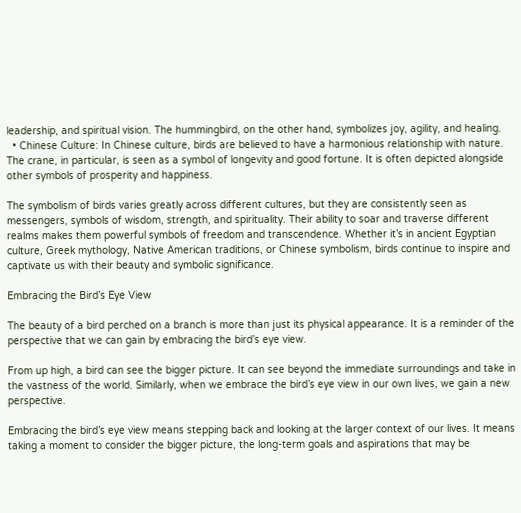leadership, and spiritual vision. The hummingbird, on the other hand, symbolizes joy, agility, and healing.
  • Chinese Culture: In Chinese culture, birds are believed to have a harmonious relationship with nature. The crane, in particular, is seen as a symbol of longevity and good fortune. It is often depicted alongside other symbols of prosperity and happiness.

The symbolism of birds varies greatly across different cultures, but they are consistently seen as messengers, symbols of wisdom, strength, and spirituality. Their ability to soar and traverse different realms makes them powerful symbols of freedom and transcendence. Whether it’s in ancient Egyptian culture, Greek mythology, Native American traditions, or Chinese symbolism, birds continue to inspire and captivate us with their beauty and symbolic significance.

Embracing the Bird’s Eye View

The beauty of a bird perched on a branch is more than just its physical appearance. It is a reminder of the perspective that we can gain by embracing the bird’s eye view.

From up high, a bird can see the bigger picture. It can see beyond the immediate surroundings and take in the vastness of the world. Similarly, when we embrace the bird’s eye view in our own lives, we gain a new perspective.

Embracing the bird’s eye view means stepping back and looking at the larger context of our lives. It means taking a moment to consider the bigger picture, the long-term goals and aspirations that may be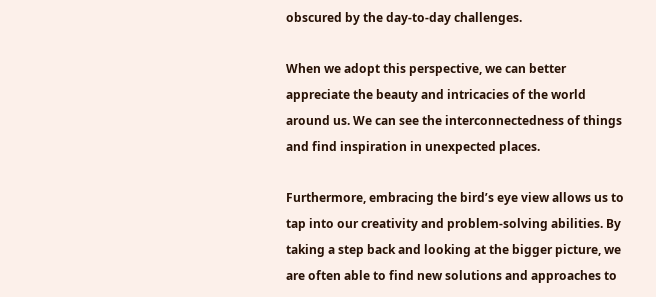obscured by the day-to-day challenges.

When we adopt this perspective, we can better appreciate the beauty and intricacies of the world around us. We can see the interconnectedness of things and find inspiration in unexpected places.

Furthermore, embracing the bird’s eye view allows us to tap into our creativity and problem-solving abilities. By taking a step back and looking at the bigger picture, we are often able to find new solutions and approaches to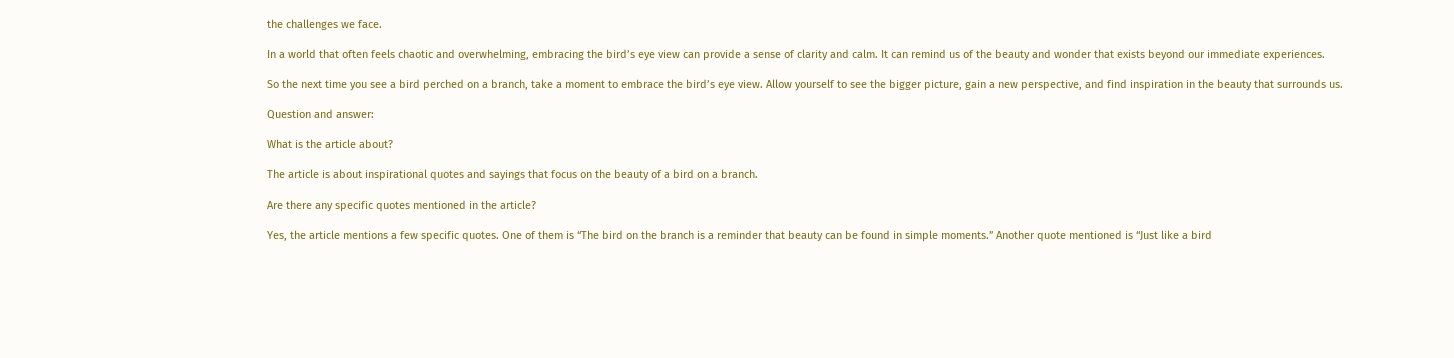the challenges we face.

In a world that often feels chaotic and overwhelming, embracing the bird’s eye view can provide a sense of clarity and calm. It can remind us of the beauty and wonder that exists beyond our immediate experiences.

So the next time you see a bird perched on a branch, take a moment to embrace the bird’s eye view. Allow yourself to see the bigger picture, gain a new perspective, and find inspiration in the beauty that surrounds us.

Question and answer:

What is the article about?

The article is about inspirational quotes and sayings that focus on the beauty of a bird on a branch.

Are there any specific quotes mentioned in the article?

Yes, the article mentions a few specific quotes. One of them is “The bird on the branch is a reminder that beauty can be found in simple moments.” Another quote mentioned is “Just like a bird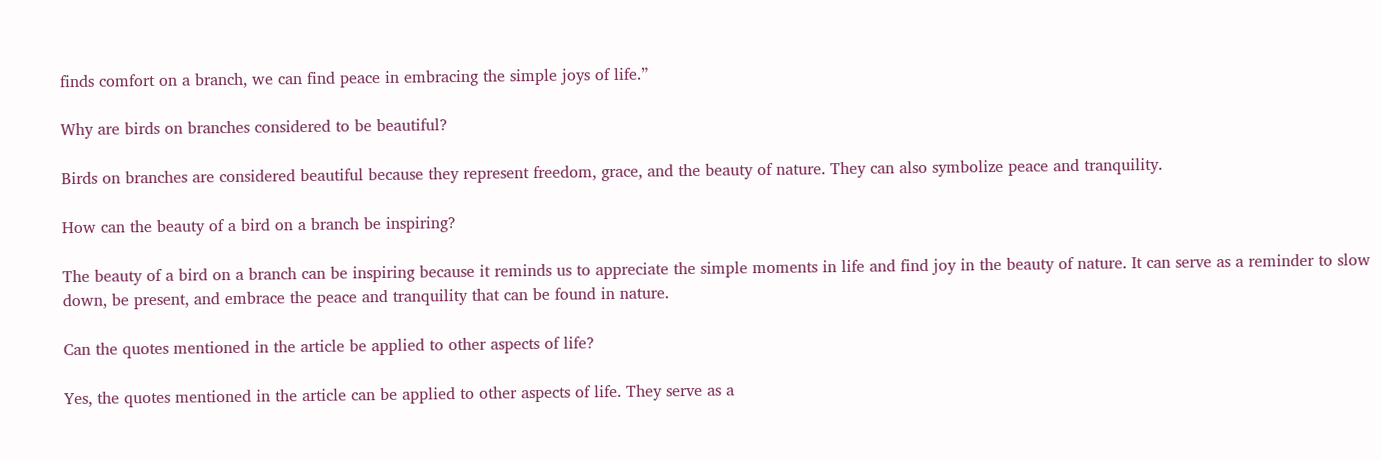finds comfort on a branch, we can find peace in embracing the simple joys of life.”

Why are birds on branches considered to be beautiful?

Birds on branches are considered beautiful because they represent freedom, grace, and the beauty of nature. They can also symbolize peace and tranquility.

How can the beauty of a bird on a branch be inspiring?

The beauty of a bird on a branch can be inspiring because it reminds us to appreciate the simple moments in life and find joy in the beauty of nature. It can serve as a reminder to slow down, be present, and embrace the peace and tranquility that can be found in nature.

Can the quotes mentioned in the article be applied to other aspects of life?

Yes, the quotes mentioned in the article can be applied to other aspects of life. They serve as a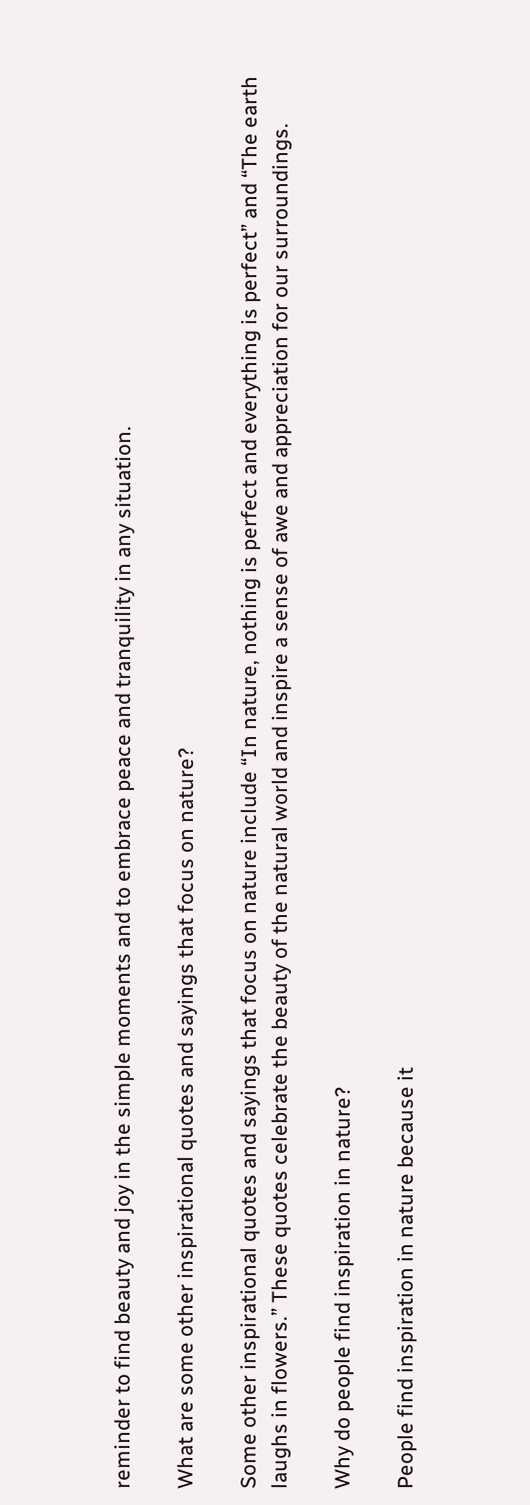reminder to find beauty and joy in the simple moments and to embrace peace and tranquility in any situation.

What are some other inspirational quotes and sayings that focus on nature?

Some other inspirational quotes and sayings that focus on nature include “In nature, nothing is perfect and everything is perfect” and “The earth laughs in flowers.” These quotes celebrate the beauty of the natural world and inspire a sense of awe and appreciation for our surroundings.

Why do people find inspiration in nature?

People find inspiration in nature because it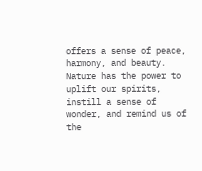offers a sense of peace, harmony, and beauty. Nature has the power to uplift our spirits, instill a sense of wonder, and remind us of the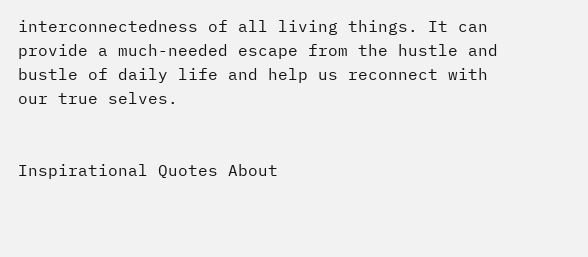interconnectedness of all living things. It can provide a much-needed escape from the hustle and bustle of daily life and help us reconnect with our true selves.


Inspirational Quotes About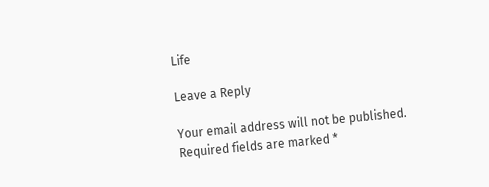Life

Leave a Reply

Your email address will not be published. Required fields are marked *